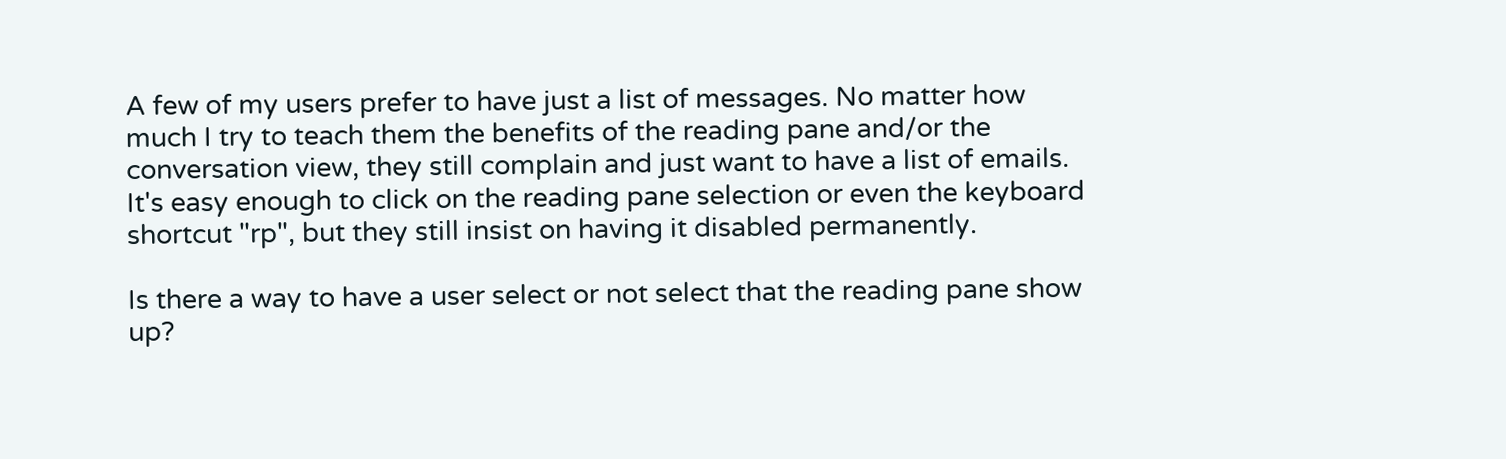A few of my users prefer to have just a list of messages. No matter how much I try to teach them the benefits of the reading pane and/or the conversation view, they still complain and just want to have a list of emails. It's easy enough to click on the reading pane selection or even the keyboard shortcut "rp", but they still insist on having it disabled permanently.

Is there a way to have a user select or not select that the reading pane show up?